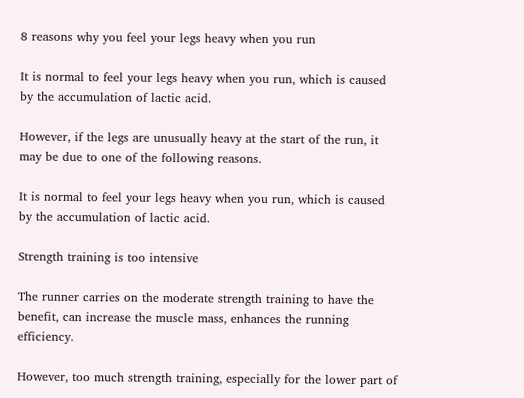8 reasons why you feel your legs heavy when you run

It is normal to feel your legs heavy when you run, which is caused by the accumulation of lactic acid.

However, if the legs are unusually heavy at the start of the run, it may be due to one of the following reasons.

It is normal to feel your legs heavy when you run, which is caused by the accumulation of lactic acid.

Strength training is too intensive

The runner carries on the moderate strength training to have the benefit, can increase the muscle mass, enhances the running efficiency.

However, too much strength training, especially for the lower part of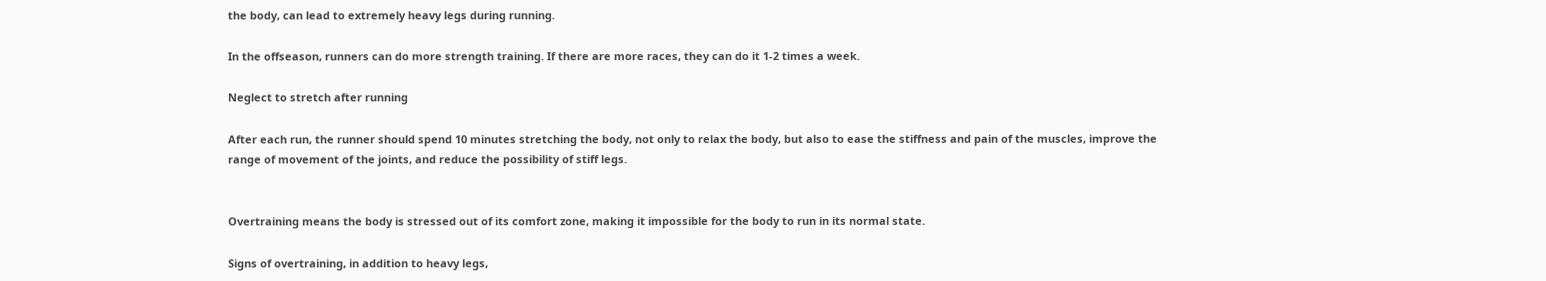the body, can lead to extremely heavy legs during running.

In the offseason, runners can do more strength training. If there are more races, they can do it 1-2 times a week.

Neglect to stretch after running

After each run, the runner should spend 10 minutes stretching the body, not only to relax the body, but also to ease the stiffness and pain of the muscles, improve the range of movement of the joints, and reduce the possibility of stiff legs.


Overtraining means the body is stressed out of its comfort zone, making it impossible for the body to run in its normal state.

Signs of overtraining, in addition to heavy legs,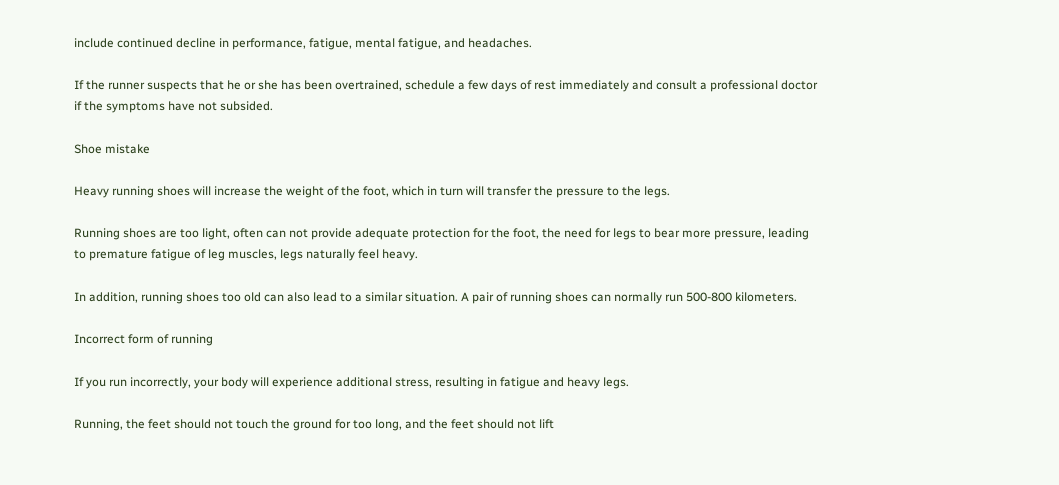include continued decline in performance, fatigue, mental fatigue, and headaches.

If the runner suspects that he or she has been overtrained, schedule a few days of rest immediately and consult a professional doctor if the symptoms have not subsided.

Shoe mistake

Heavy running shoes will increase the weight of the foot, which in turn will transfer the pressure to the legs.

Running shoes are too light, often can not provide adequate protection for the foot, the need for legs to bear more pressure, leading to premature fatigue of leg muscles, legs naturally feel heavy.

In addition, running shoes too old can also lead to a similar situation. A pair of running shoes can normally run 500-800 kilometers.

Incorrect form of running

If you run incorrectly, your body will experience additional stress, resulting in fatigue and heavy legs.

Running, the feet should not touch the ground for too long, and the feet should not lift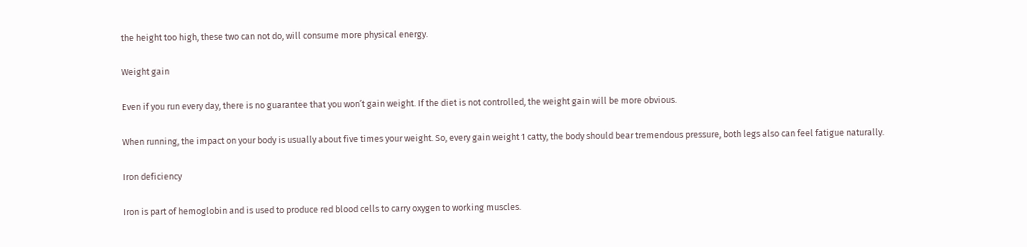the height too high, these two can not do, will consume more physical energy.

Weight gain

Even if you run every day, there is no guarantee that you won’t gain weight. If the diet is not controlled, the weight gain will be more obvious.

When running, the impact on your body is usually about five times your weight. So, every gain weight 1 catty, the body should bear tremendous pressure, both legs also can feel fatigue naturally.

Iron deficiency

Iron is part of hemoglobin and is used to produce red blood cells to carry oxygen to working muscles.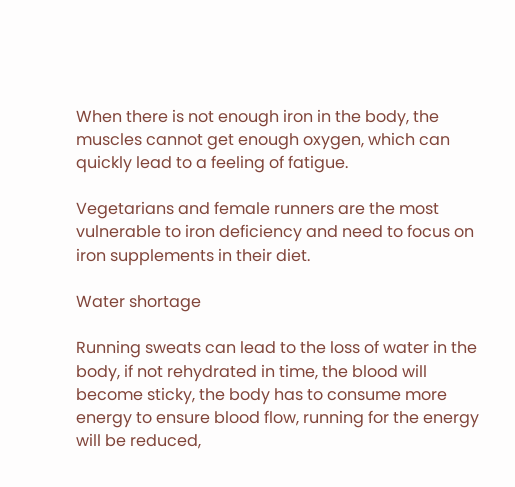When there is not enough iron in the body, the muscles cannot get enough oxygen, which can quickly lead to a feeling of fatigue.

Vegetarians and female runners are the most vulnerable to iron deficiency and need to focus on iron supplements in their diet.

Water shortage

Running sweats can lead to the loss of water in the body, if not rehydrated in time, the blood will become sticky, the body has to consume more energy to ensure blood flow, running for the energy will be reduced,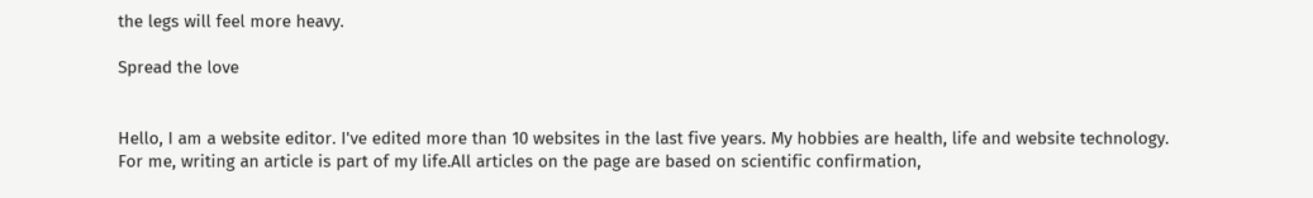the legs will feel more heavy.

Spread the love


Hello, I am a website editor. I've edited more than 10 websites in the last five years. My hobbies are health, life and website technology. For me, writing an article is part of my life.All articles on the page are based on scientific confirmation,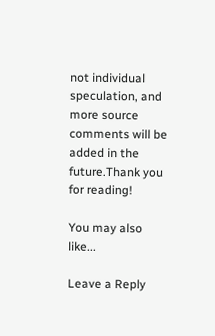not individual speculation, and more source comments will be added in the future.Thank you for reading!

You may also like...

Leave a Reply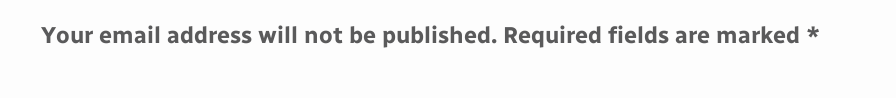Your email address will not be published. Required fields are marked *